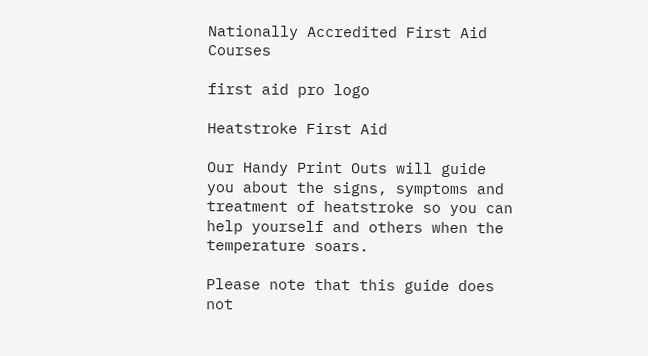Nationally Accredited First Aid Courses

first aid pro logo

Heatstroke First Aid

Our Handy Print Outs will guide you about the signs, symptoms and treatment of heatstroke so you can help yourself and others when the temperature soars.

Please note that this guide does not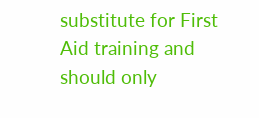substitute for First Aid training and should only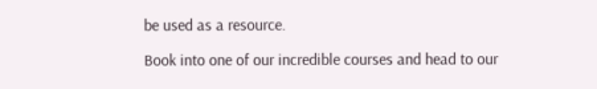be used as a resource.

Book into one of our incredible courses and head to our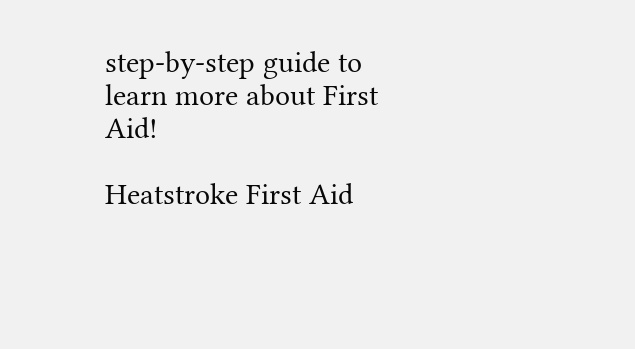step-by-step guide to learn more about First Aid!

Heatstroke First Aid